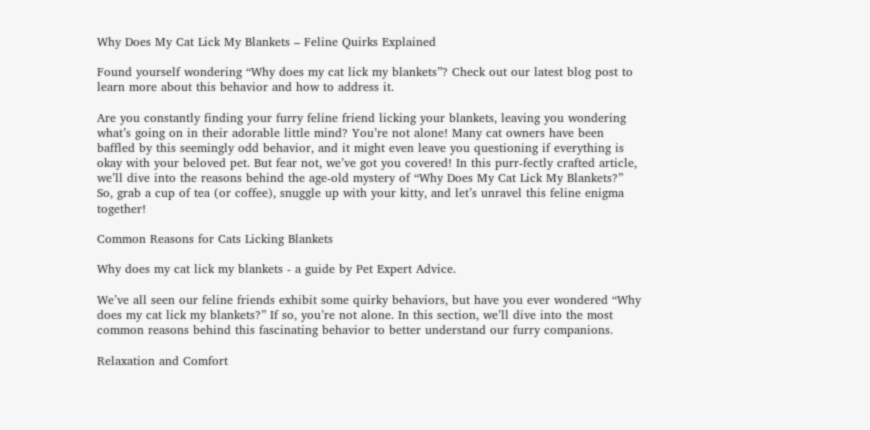Why Does My Cat Lick My Blankets – Feline Quirks Explained

Found yourself wondering “Why does my cat lick my blankets”? Check out our latest blog post to learn more about this behavior and how to address it.

Are you constantly finding your furry feline friend licking your blankets, leaving you wondering what’s going on in their adorable little mind? You’re not alone! Many cat owners have been baffled by this seemingly odd behavior, and it might even leave you questioning if everything is okay with your beloved pet. But fear not, we’ve got you covered! In this purr-fectly crafted article, we’ll dive into the reasons behind the age-old mystery of “Why Does My Cat Lick My Blankets?” So, grab a cup of tea (or coffee), snuggle up with your kitty, and let’s unravel this feline enigma together!

Common Reasons for Cats Licking Blankets

Why does my cat lick my blankets - a guide by Pet Expert Advice.

We’ve all seen our feline friends exhibit some quirky behaviors, but have you ever wondered “Why does my cat lick my blankets?” If so, you’re not alone. In this section, we’ll dive into the most common reasons behind this fascinating behavior to better understand our furry companions.

Relaxation and Comfort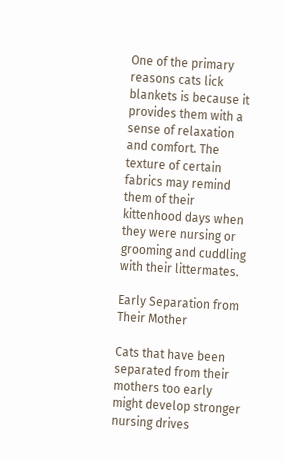One of the primary reasons cats lick blankets is because it provides them with a sense of relaxation and comfort. The texture of certain fabrics may remind them of their kittenhood days when they were nursing or grooming and cuddling with their littermates.

Early Separation from Their Mother

Cats that have been separated from their mothers too early might develop stronger nursing drives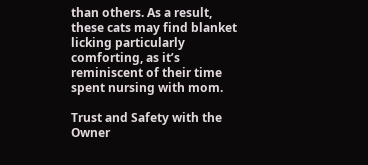than others. As a result, these cats may find blanket licking particularly comforting, as it’s reminiscent of their time spent nursing with mom.

Trust and Safety with the Owner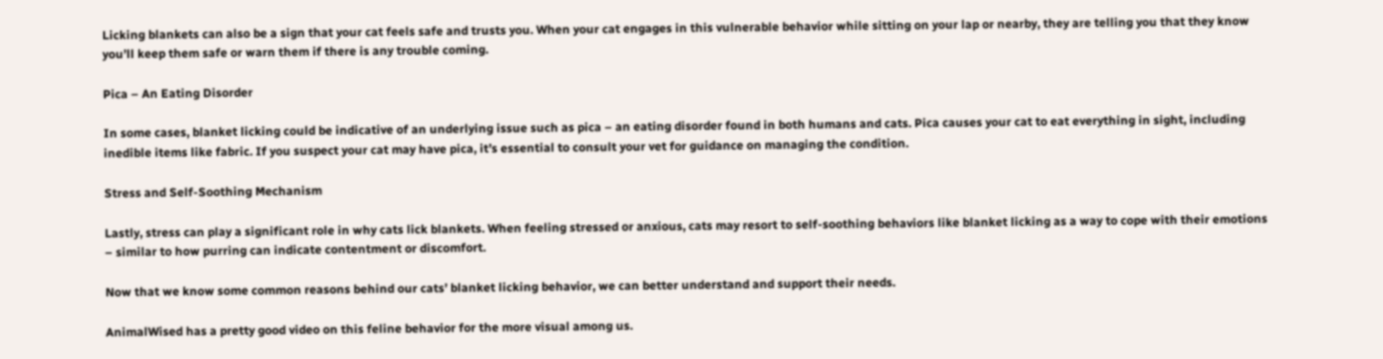Licking blankets can also be a sign that your cat feels safe and trusts you. When your cat engages in this vulnerable behavior while sitting on your lap or nearby, they are telling you that they know you’ll keep them safe or warn them if there is any trouble coming.

Pica – An Eating Disorder

In some cases, blanket licking could be indicative of an underlying issue such as pica – an eating disorder found in both humans and cats. Pica causes your cat to eat everything in sight, including inedible items like fabric. If you suspect your cat may have pica, it’s essential to consult your vet for guidance on managing the condition.

Stress and Self-Soothing Mechanism

Lastly, stress can play a significant role in why cats lick blankets. When feeling stressed or anxious, cats may resort to self-soothing behaviors like blanket licking as a way to cope with their emotions – similar to how purring can indicate contentment or discomfort.

Now that we know some common reasons behind our cats’ blanket licking behavior, we can better understand and support their needs.

AnimalWised has a pretty good video on this feline behavior for the more visual among us.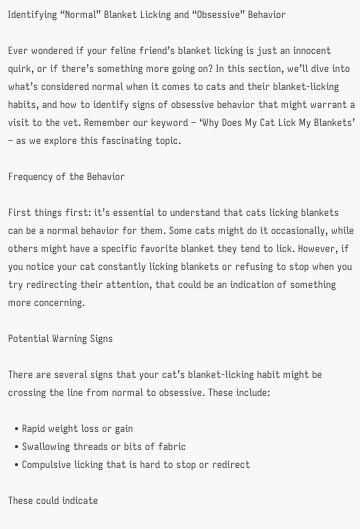Identifying “Normal” Blanket Licking and “Obsessive” Behavior

Ever wondered if your feline friend’s blanket licking is just an innocent quirk, or if there’s something more going on? In this section, we’ll dive into what’s considered normal when it comes to cats and their blanket-licking habits, and how to identify signs of obsessive behavior that might warrant a visit to the vet. Remember our keyword – ‘Why Does My Cat Lick My Blankets’ – as we explore this fascinating topic.

Frequency of the Behavior

First things first: it’s essential to understand that cats licking blankets can be a normal behavior for them. Some cats might do it occasionally, while others might have a specific favorite blanket they tend to lick. However, if you notice your cat constantly licking blankets or refusing to stop when you try redirecting their attention, that could be an indication of something more concerning.

Potential Warning Signs

There are several signs that your cat’s blanket-licking habit might be crossing the line from normal to obsessive. These include:

  • Rapid weight loss or gain
  • Swallowing threads or bits of fabric
  • Compulsive licking that is hard to stop or redirect

These could indicate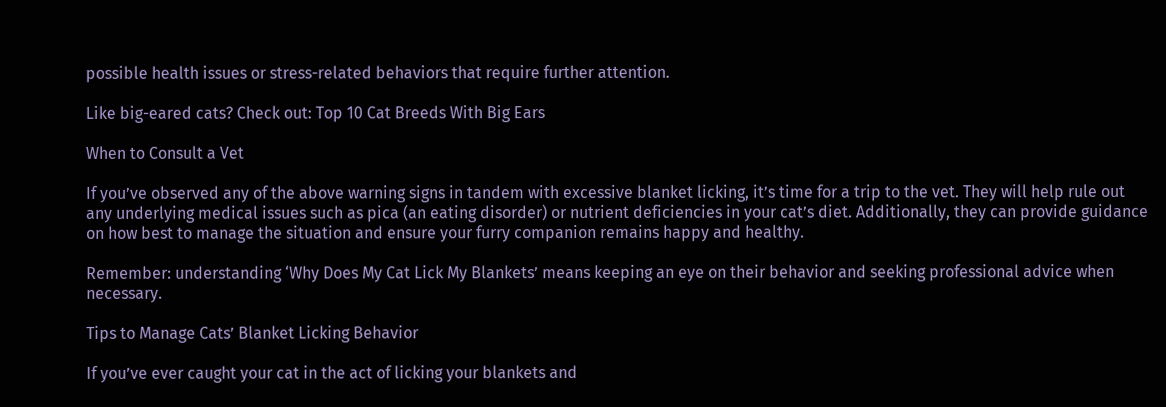possible health issues or stress-related behaviors that require further attention.

Like big-eared cats? Check out: Top 10 Cat Breeds With Big Ears

When to Consult a Vet

If you’ve observed any of the above warning signs in tandem with excessive blanket licking, it’s time for a trip to the vet. They will help rule out any underlying medical issues such as pica (an eating disorder) or nutrient deficiencies in your cat’s diet. Additionally, they can provide guidance on how best to manage the situation and ensure your furry companion remains happy and healthy.

Remember: understanding ‘Why Does My Cat Lick My Blankets’ means keeping an eye on their behavior and seeking professional advice when necessary.

Tips to Manage Cats’ Blanket Licking Behavior

If you’ve ever caught your cat in the act of licking your blankets and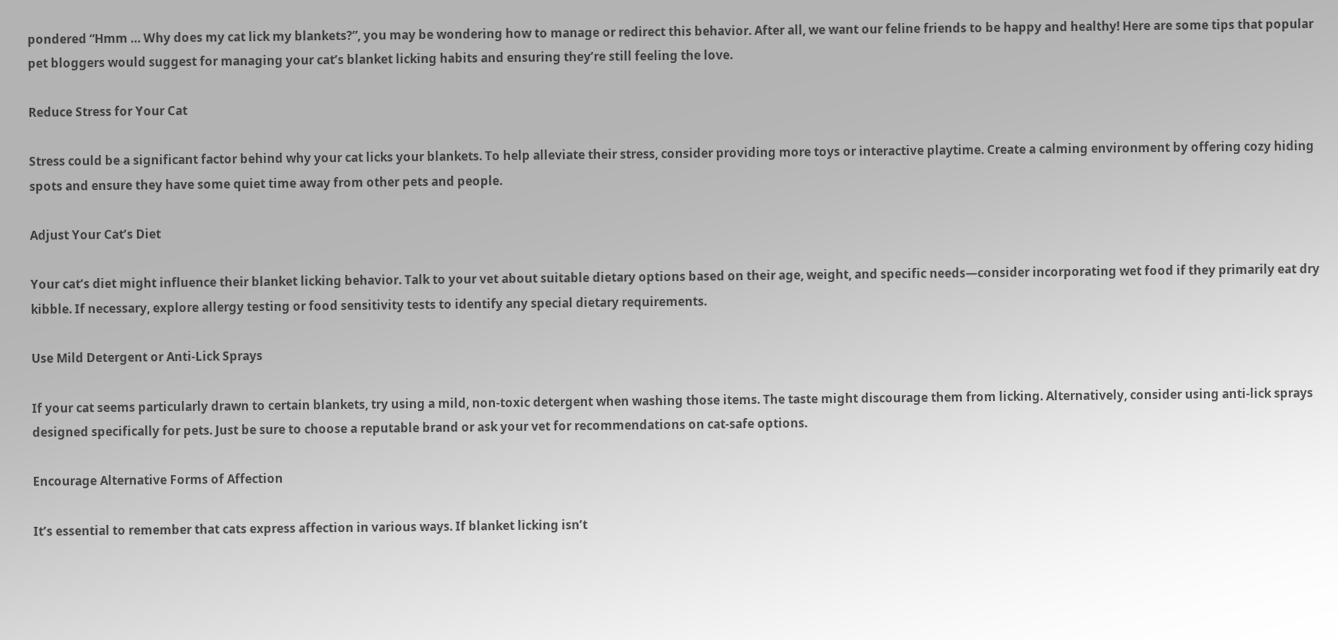pondered “Hmm … Why does my cat lick my blankets?”, you may be wondering how to manage or redirect this behavior. After all, we want our feline friends to be happy and healthy! Here are some tips that popular pet bloggers would suggest for managing your cat’s blanket licking habits and ensuring they’re still feeling the love.

Reduce Stress for Your Cat

Stress could be a significant factor behind why your cat licks your blankets. To help alleviate their stress, consider providing more toys or interactive playtime. Create a calming environment by offering cozy hiding spots and ensure they have some quiet time away from other pets and people.

Adjust Your Cat’s Diet

Your cat’s diet might influence their blanket licking behavior. Talk to your vet about suitable dietary options based on their age, weight, and specific needs—consider incorporating wet food if they primarily eat dry kibble. If necessary, explore allergy testing or food sensitivity tests to identify any special dietary requirements.

Use Mild Detergent or Anti-Lick Sprays

If your cat seems particularly drawn to certain blankets, try using a mild, non-toxic detergent when washing those items. The taste might discourage them from licking. Alternatively, consider using anti-lick sprays designed specifically for pets. Just be sure to choose a reputable brand or ask your vet for recommendations on cat-safe options.

Encourage Alternative Forms of Affection

It’s essential to remember that cats express affection in various ways. If blanket licking isn’t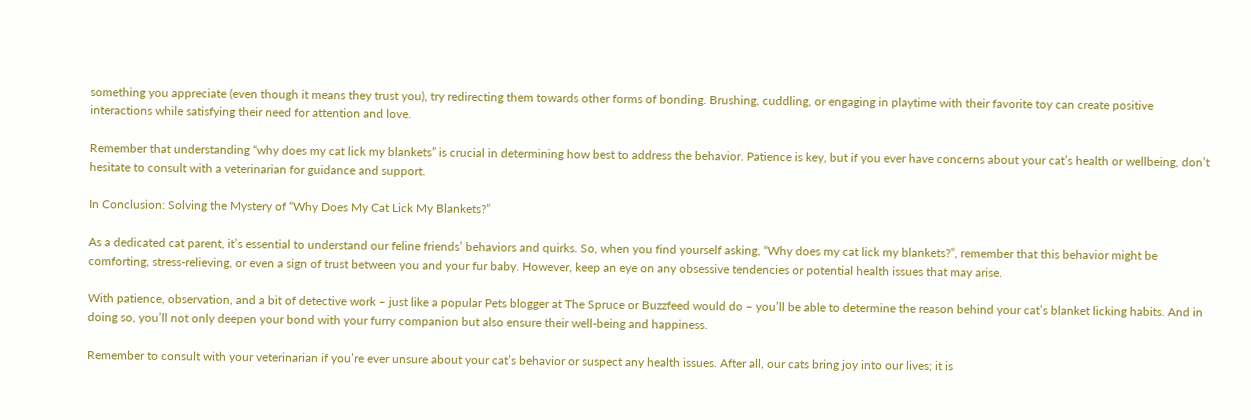something you appreciate (even though it means they trust you), try redirecting them towards other forms of bonding. Brushing, cuddling, or engaging in playtime with their favorite toy can create positive interactions while satisfying their need for attention and love.

Remember that understanding “why does my cat lick my blankets” is crucial in determining how best to address the behavior. Patience is key, but if you ever have concerns about your cat’s health or wellbeing, don’t hesitate to consult with a veterinarian for guidance and support.

In Conclusion: Solving the Mystery of “Why Does My Cat Lick My Blankets?”

As a dedicated cat parent, it’s essential to understand our feline friends’ behaviors and quirks. So, when you find yourself asking, “Why does my cat lick my blankets?”, remember that this behavior might be comforting, stress-relieving, or even a sign of trust between you and your fur baby. However, keep an eye on any obsessive tendencies or potential health issues that may arise.

With patience, observation, and a bit of detective work – just like a popular Pets blogger at The Spruce or Buzzfeed would do – you’ll be able to determine the reason behind your cat’s blanket licking habits. And in doing so, you’ll not only deepen your bond with your furry companion but also ensure their well-being and happiness.

Remember to consult with your veterinarian if you’re ever unsure about your cat’s behavior or suspect any health issues. After all, our cats bring joy into our lives; it is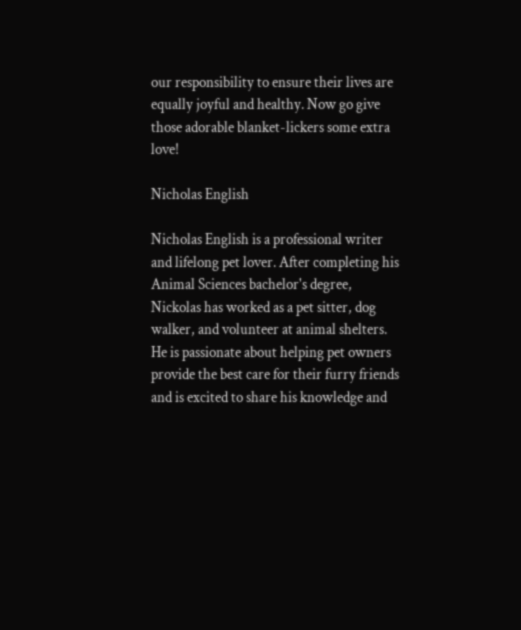our responsibility to ensure their lives are equally joyful and healthy. Now go give those adorable blanket-lickers some extra love!

Nicholas English

Nicholas English is a professional writer and lifelong pet lover. After completing his Animal Sciences bachelor's degree, Nickolas has worked as a pet sitter, dog walker, and volunteer at animal shelters. He is passionate about helping pet owners provide the best care for their furry friends and is excited to share his knowledge and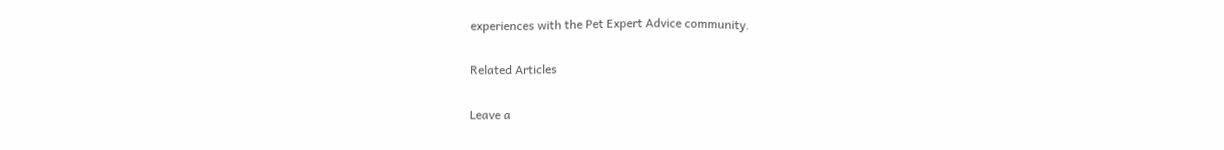experiences with the Pet Expert Advice community.

Related Articles

Leave a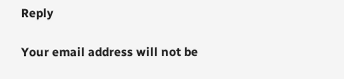Reply

Your email address will not be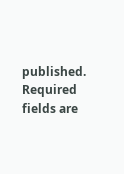published. Required fields are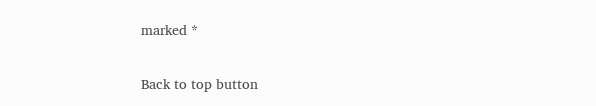marked *

Back to top button